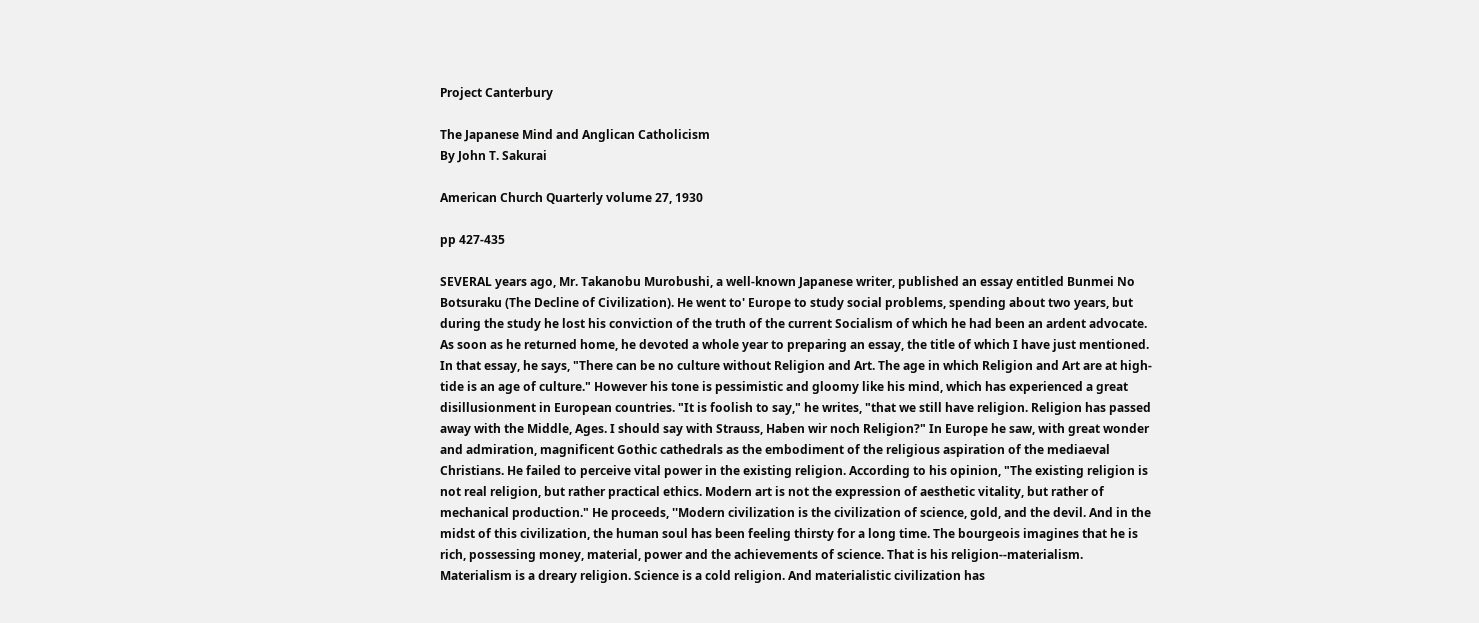Project Canterbury

The Japanese Mind and Anglican Catholicism
By John T. Sakurai

American Church Quarterly volume 27, 1930

pp 427-435

SEVERAL years ago, Mr. Takanobu Murobushi, a well-known Japanese writer, published an essay entitled Bunmei No Botsuraku (The Decline of Civilization). He went to' Europe to study social problems, spending about two years, but during the study he lost his conviction of the truth of the current Socialism of which he had been an ardent advocate. As soon as he returned home, he devoted a whole year to preparing an essay, the title of which I have just mentioned. In that essay, he says, "There can be no culture without Religion and Art. The age in which Religion and Art are at high-tide is an age of culture." However his tone is pessimistic and gloomy like his mind, which has experienced a great disillusionment in European countries. "It is foolish to say," he writes, "that we still have religion. Religion has passed away with the Middle, Ages. I should say with Strauss, Haben wir noch Religion?" In Europe he saw, with great wonder and admiration, magnificent Gothic cathedrals as the embodiment of the religious aspiration of the mediaeval Christians. He failed to perceive vital power in the existing religion. According to his opinion, "The existing religion is not real religion, but rather practical ethics. Modern art is not the expression of aesthetic vitality, but rather of mechanical production." He proceeds, ''Modern civilization is the civilization of science, gold, and the devil. And in the midst of this civilization, the human soul has been feeling thirsty for a long time. The bourgeois imagines that he is rich, possessing money, material, power and the achievements of science. That is his religion--materialism. Materialism is a dreary religion. Science is a cold religion. And materialistic civilization has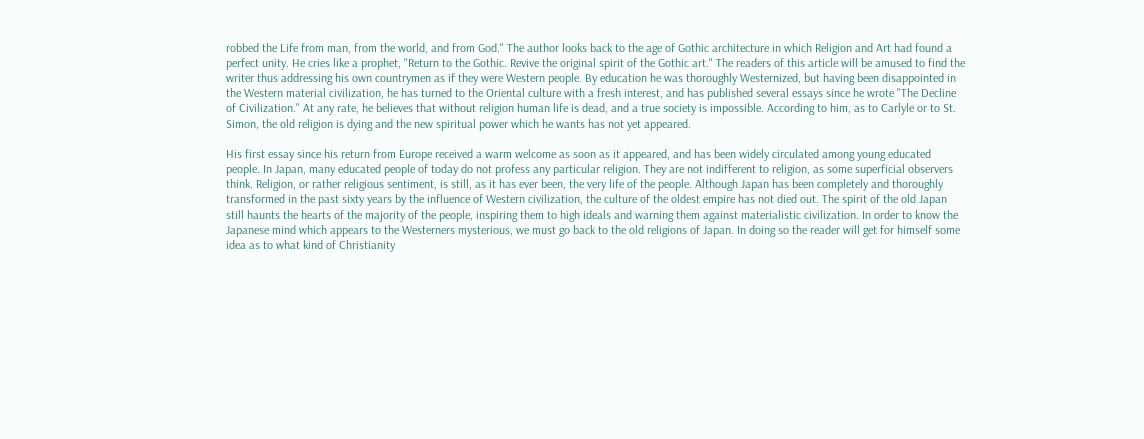robbed the Life from man, from the world, and from God." The author looks back to the age of Gothic architecture in which Religion and Art had found a perfect unity. He cries like a prophet, "Return to the Gothic. Revive the original spirit of the Gothic art." The readers of this article will be amused to find the writer thus addressing his own countrymen as if they were Western people. By education he was thoroughly Westernized, but having been disappointed in the Western material civilization, he has turned to the Oriental culture with a fresh interest, and has published several essays since he wrote "The Decline of Civilization." At any rate, he believes that without religion human life is dead, and a true society is impossible. According to him, as to Carlyle or to St. Simon, the old religion is dying and the new spiritual power which he wants has not yet appeared.

His first essay since his return from Europe received a warm welcome as soon as it appeared, and has been widely circulated among young educated people. In Japan, many educated people of today do not profess any particular religion. They are not indifferent to religion, as some superficial observers think. Religion, or rather religious sentiment, is still, as it has ever been, the very life of the people. Although Japan has been completely and thoroughly transformed in the past sixty years by the influence of Western civilization, the culture of the oldest empire has not died out. The spirit of the old Japan still haunts the hearts of the majority of the people, inspiring them to high ideals and warning them against materialistic civilization. In order to know the Japanese mind which appears to the Westerners mysterious, we must go back to the old religions of Japan. In doing so the reader will get for himself some idea as to what kind of Christianity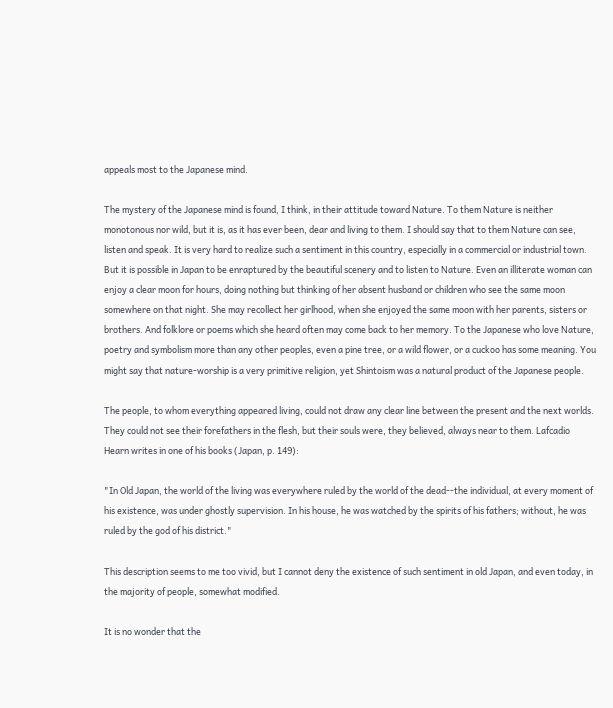appeals most to the Japanese mind.

The mystery of the Japanese mind is found, I think, in their attitude toward Nature. To them Nature is neither monotonous nor wild, but it is, as it has ever been, dear and living to them. I should say that to them Nature can see, listen and speak. It is very hard to realize such a sentiment in this country, especially in a commercial or industrial town. But it is possible in Japan to be enraptured by the beautiful scenery and to listen to Nature. Even an illiterate woman can enjoy a clear moon for hours, doing nothing but thinking of her absent husband or children who see the same moon somewhere on that night. She may recollect her girlhood, when she enjoyed the same moon with her parents, sisters or brothers. And folklore or poems which she heard often may come back to her memory. To the Japanese who love Nature, poetry and symbolism more than any other peoples, even a pine tree, or a wild flower, or a cuckoo has some meaning. You might say that nature-worship is a very primitive religion, yet Shintoism was a natural product of the Japanese people.

The people, to whom everything appeared living, could not draw any clear line between the present and the next worlds. They could not see their forefathers in the flesh, but their souls were, they believed, always near to them. Lafcadio Hearn writes in one of his books (Japan, p. 149):

"In Old Japan, the world of the living was everywhere ruled by the world of the dead--the individual, at every moment of his existence, was under ghostly supervision. In his house, he was watched by the spirits of his fathers; without, he was ruled by the god of his district."

This description seems to me too vivid, but I cannot deny the existence of such sentiment in old Japan, and even today, in the majority of people, somewhat modified.

It is no wonder that the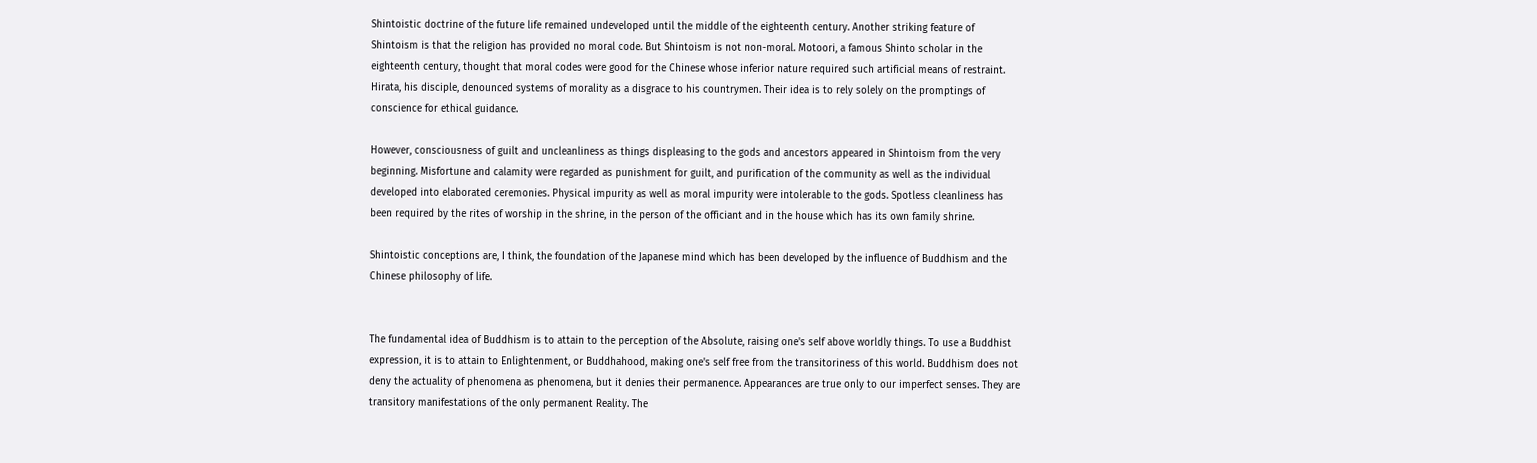Shintoistic doctrine of the future life remained undeveloped until the middle of the eighteenth century. Another striking feature of Shintoism is that the religion has provided no moral code. But Shintoism is not non-moral. Motoori, a famous Shinto scholar in the eighteenth century, thought that moral codes were good for the Chinese whose inferior nature required such artificial means of restraint. Hirata, his disciple, denounced systems of morality as a disgrace to his countrymen. Their idea is to rely solely on the promptings of conscience for ethical guidance.

However, consciousness of guilt and uncleanliness as things displeasing to the gods and ancestors appeared in Shintoism from the very beginning. Misfortune and calamity were regarded as punishment for guilt, and purification of the community as well as the individual developed into elaborated ceremonies. Physical impurity as well as moral impurity were intolerable to the gods. Spotless cleanliness has been required by the rites of worship in the shrine, in the person of the officiant and in the house which has its own family shrine.

Shintoistic conceptions are, I think, the foundation of the Japanese mind which has been developed by the influence of Buddhism and the Chinese philosophy of life.


The fundamental idea of Buddhism is to attain to the perception of the Absolute, raising one's self above worldly things. To use a Buddhist expression, it is to attain to Enlightenment, or Buddhahood, making one's self free from the transitoriness of this world. Buddhism does not deny the actuality of phenomena as phenomena, but it denies their permanence. Appearances are true only to our imperfect senses. They are transitory manifestations of the only permanent Reality. The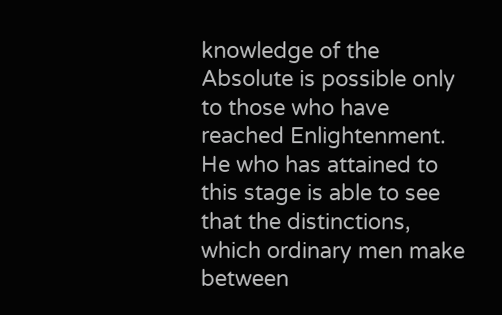knowledge of the Absolute is possible only to those who have reached Enlightenment. He who has attained to this stage is able to see that the distinctions, which ordinary men make between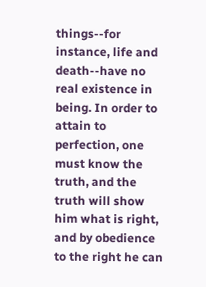things--for instance, life and death--have no real existence in being. In order to attain to perfection, one must know the truth, and the truth will show him what is right, and by obedience to the right he can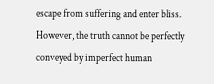escape from suffering and enter bliss. However, the truth cannot be perfectly conveyed by imperfect human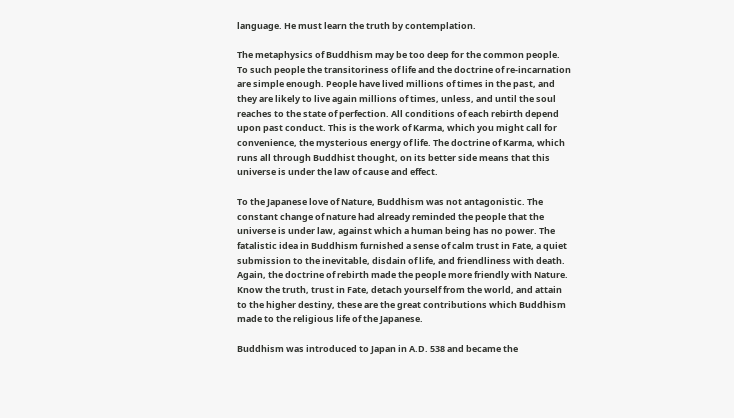language. He must learn the truth by contemplation.

The metaphysics of Buddhism may be too deep for the common people. To such people the transitoriness of life and the doctrine of re-incarnation are simple enough. People have lived millions of times in the past, and they are likely to live again millions of times, unless, and until the soul reaches to the state of perfection. All conditions of each rebirth depend upon past conduct. This is the work of Karma, which you might call for convenience, the mysterious energy of life. The doctrine of Karma, which runs all through Buddhist thought, on its better side means that this universe is under the law of cause and effect.

To the Japanese love of Nature, Buddhism was not antagonistic. The constant change of nature had already reminded the people that the universe is under law, against which a human being has no power. The fatalistic idea in Buddhism furnished a sense of calm trust in Fate, a quiet submission to the inevitable, disdain of life, and friendliness with death. Again, the doctrine of rebirth made the people more friendly with Nature. Know the truth, trust in Fate, detach yourself from the world, and attain to the higher destiny, these are the great contributions which Buddhism made to the religious life of the Japanese.

Buddhism was introduced to Japan in A.D. 538 and became the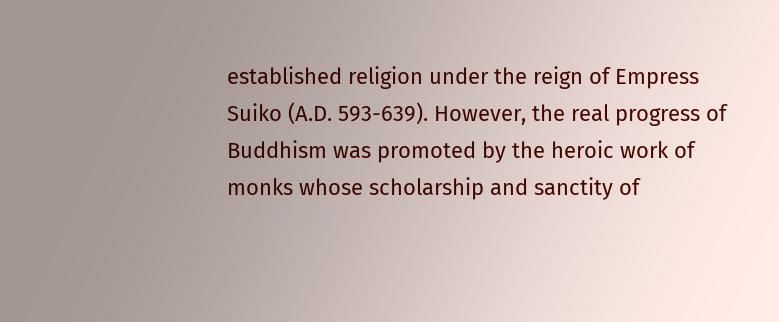established religion under the reign of Empress Suiko (A.D. 593-639). However, the real progress of Buddhism was promoted by the heroic work of monks whose scholarship and sanctity of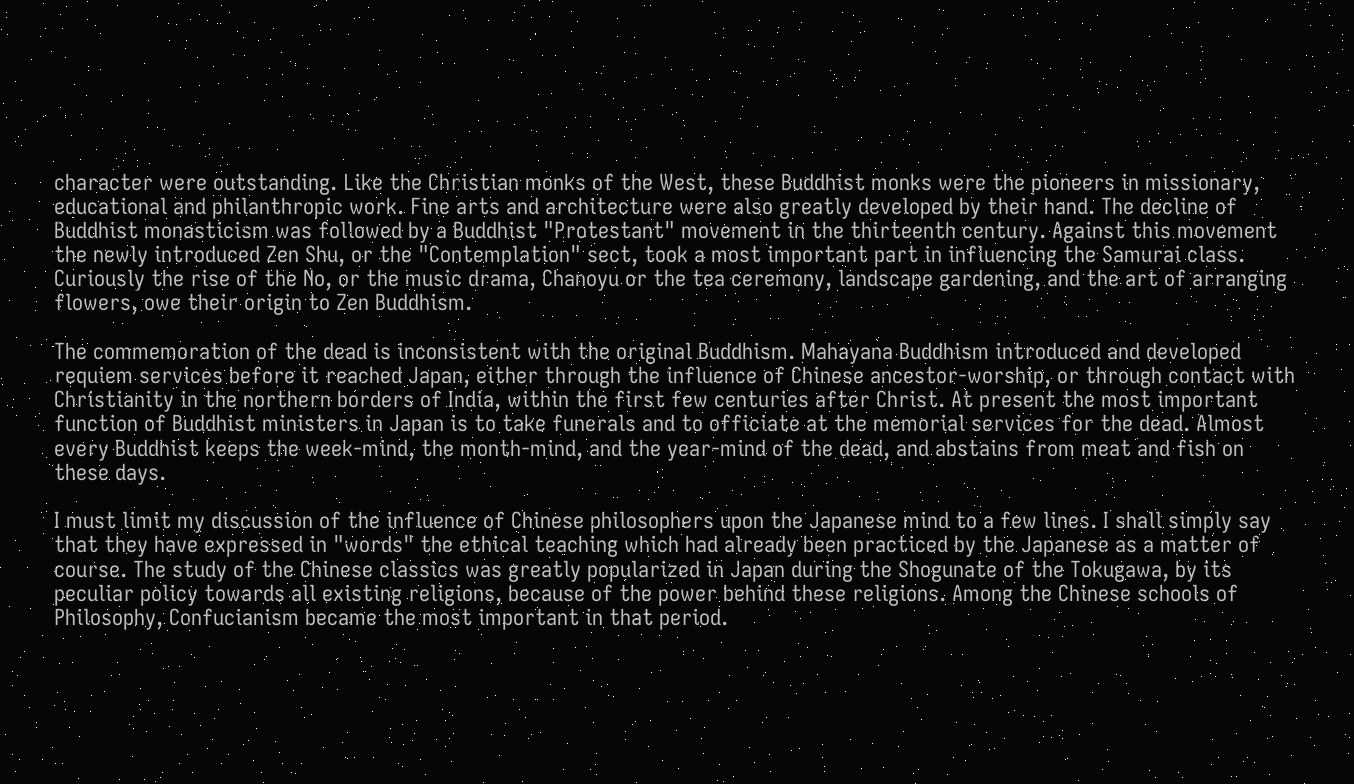character were outstanding. Like the Christian monks of the West, these Buddhist monks were the pioneers in missionary, educational and philanthropic work. Fine arts and architecture were also greatly developed by their hand. The decline of Buddhist monasticism was followed by a Buddhist "Protestant" movement in the thirteenth century. Against this movement the newly introduced Zen Shu, or the "Contemplation" sect, took a most important part in influencing the Samurai class. Curiously the rise of the No, or the music drama, Chanoyu or the tea ceremony, landscape gardening, and the art of arranging flowers, owe their origin to Zen Buddhism.

The commemoration of the dead is inconsistent with the original Buddhism. Mahayana Buddhism introduced and developed requiem services before it reached Japan, either through the influence of Chinese ancestor-worship, or through contact with Christianity in the northern borders of India, within the first few centuries after Christ. At present the most important function of Buddhist ministers in Japan is to take funerals and to officiate at the memorial services for the dead. Almost every Buddhist keeps the week-mind, the month-mind, and the year-mind of the dead, and abstains from meat and fish on these days.

I must limit my discussion of the influence of Chinese philosophers upon the Japanese mind to a few lines. I shall simply say that they have expressed in "words" the ethical teaching which had already been practiced by the Japanese as a matter of course. The study of the Chinese classics was greatly popularized in Japan during the Shogunate of the Tokugawa, by its peculiar policy towards all existing religions, because of the power behind these religions. Among the Chinese schools of Philosophy, Confucianism became the most important in that period.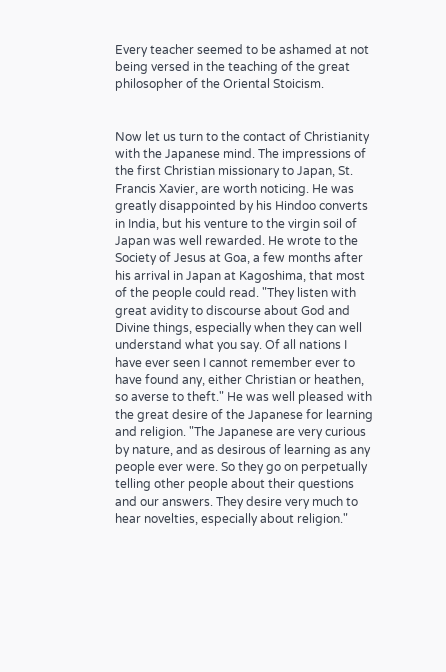Every teacher seemed to be ashamed at not being versed in the teaching of the great philosopher of the Oriental Stoicism.


Now let us turn to the contact of Christianity with the Japanese mind. The impressions of the first Christian missionary to Japan, St. Francis Xavier, are worth noticing. He was greatly disappointed by his Hindoo converts in India, but his venture to the virgin soil of Japan was well rewarded. He wrote to the Society of Jesus at Goa, a few months after his arrival in Japan at Kagoshima, that most of the people could read. "They listen with great avidity to discourse about God and Divine things, especially when they can well understand what you say. Of all nations I have ever seen I cannot remember ever to have found any, either Christian or heathen, so averse to theft." He was well pleased with the great desire of the Japanese for learning and religion. "The Japanese are very curious by nature, and as desirous of learning as any people ever were. So they go on perpetually telling other people about their questions and our answers. They desire very much to hear novelties, especially about religion."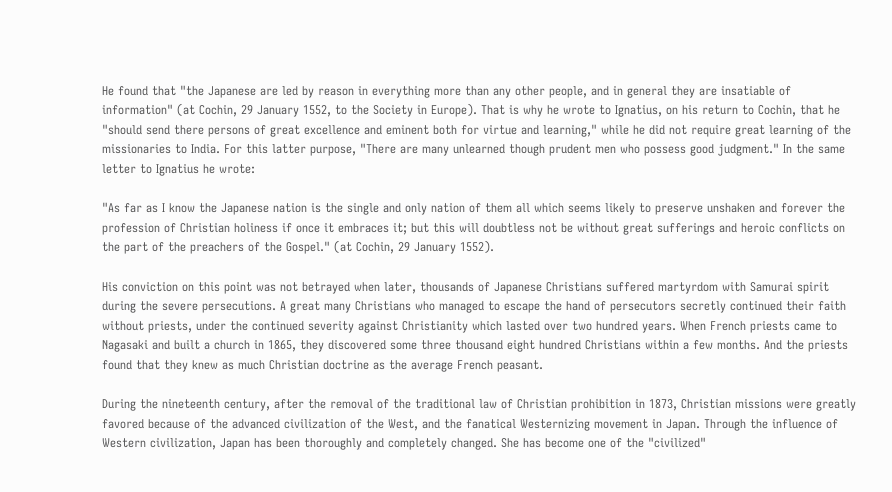He found that "the Japanese are led by reason in everything more than any other people, and in general they are insatiable of information" (at Cochin, 29 January 1552, to the Society in Europe). That is why he wrote to Ignatius, on his return to Cochin, that he "should send there persons of great excellence and eminent both for virtue and learning," while he did not require great learning of the missionaries to India. For this latter purpose, "There are many unlearned though prudent men who possess good judgment." In the same letter to Ignatius he wrote:

"As far as I know the Japanese nation is the single and only nation of them all which seems likely to preserve unshaken and forever the profession of Christian holiness if once it embraces it; but this will doubtless not be without great sufferings and heroic conflicts on the part of the preachers of the Gospel." (at Cochin, 29 January 1552).

His conviction on this point was not betrayed when later, thousands of Japanese Christians suffered martyrdom with Samurai spirit during the severe persecutions. A great many Christians who managed to escape the hand of persecutors secretly continued their faith without priests, under the continued severity against Christianity which lasted over two hundred years. When French priests came to Nagasaki and built a church in 1865, they discovered some three thousand eight hundred Christians within a few months. And the priests found that they knew as much Christian doctrine as the average French peasant.

During the nineteenth century, after the removal of the traditional law of Christian prohibition in 1873, Christian missions were greatly favored because of the advanced civilization of the West, and the fanatical Westernizing movement in Japan. Through the influence of Western civilization, Japan has been thoroughly and completely changed. She has become one of the "civilized"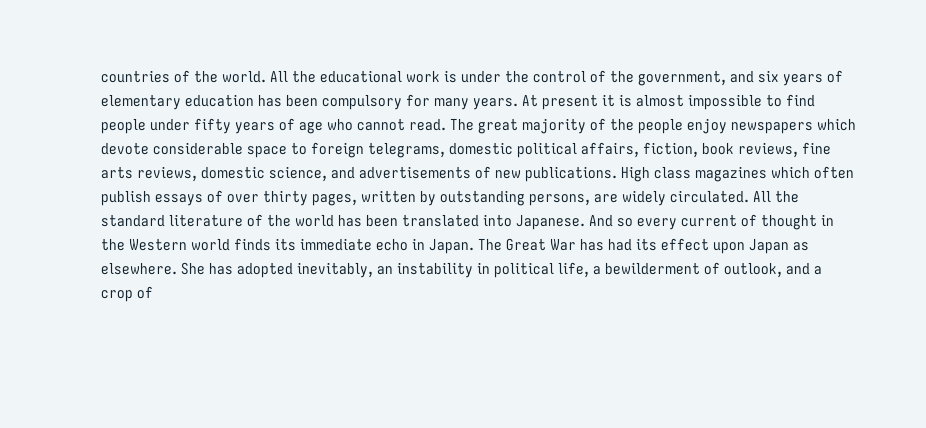countries of the world. All the educational work is under the control of the government, and six years of elementary education has been compulsory for many years. At present it is almost impossible to find people under fifty years of age who cannot read. The great majority of the people enjoy newspapers which devote considerable space to foreign telegrams, domestic political affairs, fiction, book reviews, fine arts reviews, domestic science, and advertisements of new publications. High class magazines which often publish essays of over thirty pages, written by outstanding persons, are widely circulated. All the standard literature of the world has been translated into Japanese. And so every current of thought in the Western world finds its immediate echo in Japan. The Great War has had its effect upon Japan as elsewhere. She has adopted inevitably, an instability in political life, a bewilderment of outlook, and a crop of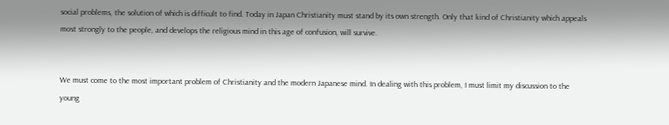social problems, the solution of which is difficult to find. Today in Japan Christianity must stand by its own strength. Only that kind of Christianity which appeals most strongly to the people, and develops the religious mind in this age of confusion, will survive.


We must come to the most important problem of Christianity and the modern Japanese mind. In dealing with this problem, I must limit my discussion to the young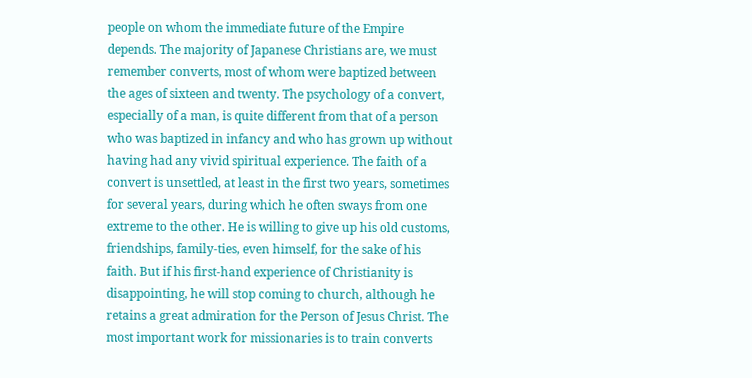people on whom the immediate future of the Empire depends. The majority of Japanese Christians are, we must remember converts, most of whom were baptized between the ages of sixteen and twenty. The psychology of a convert, especially of a man, is quite different from that of a person who was baptized in infancy and who has grown up without having had any vivid spiritual experience. The faith of a convert is unsettled, at least in the first two years, sometimes for several years, during which he often sways from one extreme to the other. He is willing to give up his old customs, friendships, family-ties, even himself, for the sake of his faith. But if his first-hand experience of Christianity is disappointing, he will stop coming to church, although he retains a great admiration for the Person of Jesus Christ. The most important work for missionaries is to train converts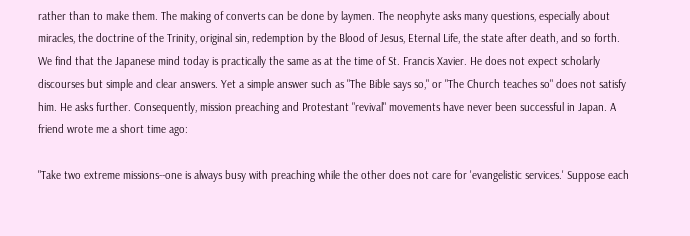rather than to make them. The making of converts can be done by laymen. The neophyte asks many questions, especially about miracles, the doctrine of the Trinity, original sin, redemption by the Blood of Jesus, Eternal Life, the state after death, and so forth. We find that the Japanese mind today is practically the same as at the time of St. Francis Xavier. He does not expect scholarly discourses but simple and clear answers. Yet a simple answer such as "The Bible says so," or "The Church teaches so" does not satisfy him. He asks further. Consequently, mission preaching and Protestant "revival" movements have never been successful in Japan. A friend wrote me a short time ago:

"Take two extreme missions--one is always busy with preaching while the other does not care for 'evangelistic services.' Suppose each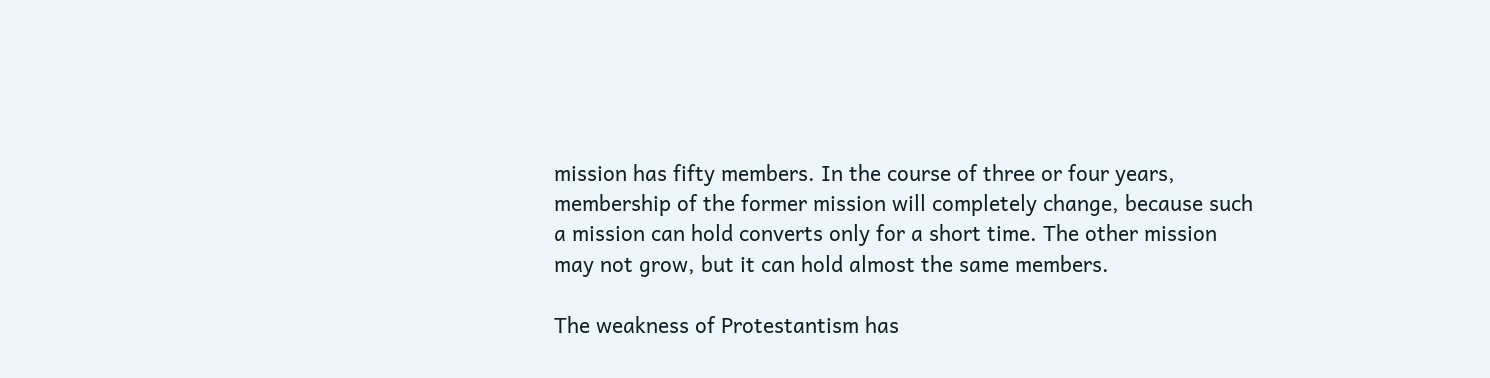mission has fifty members. In the course of three or four years, membership of the former mission will completely change, because such a mission can hold converts only for a short time. The other mission may not grow, but it can hold almost the same members.

The weakness of Protestantism has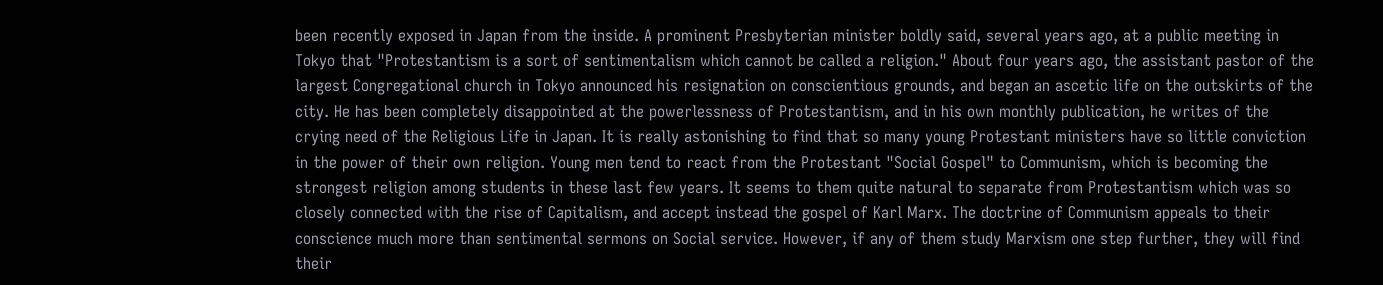been recently exposed in Japan from the inside. A prominent Presbyterian minister boldly said, several years ago, at a public meeting in Tokyo that "Protestantism is a sort of sentimentalism which cannot be called a religion." About four years ago, the assistant pastor of the largest Congregational church in Tokyo announced his resignation on conscientious grounds, and began an ascetic life on the outskirts of the city. He has been completely disappointed at the powerlessness of Protestantism, and in his own monthly publication, he writes of the crying need of the Religious Life in Japan. It is really astonishing to find that so many young Protestant ministers have so little conviction in the power of their own religion. Young men tend to react from the Protestant "Social Gospel" to Communism, which is becoming the strongest religion among students in these last few years. It seems to them quite natural to separate from Protestantism which was so closely connected with the rise of Capitalism, and accept instead the gospel of Karl Marx. The doctrine of Communism appeals to their conscience much more than sentimental sermons on Social service. However, if any of them study Marxism one step further, they will find their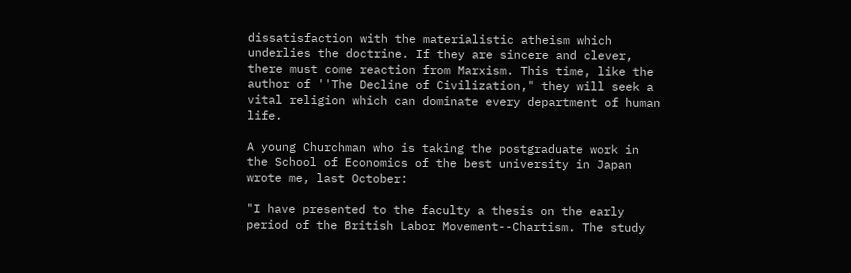dissatisfaction with the materialistic atheism which underlies the doctrine. If they are sincere and clever, there must come reaction from Marxism. This time, like the author of ''The Decline of Civilization," they will seek a vital religion which can dominate every department of human life.

A young Churchman who is taking the postgraduate work in the School of Economics of the best university in Japan wrote me, last October:

"I have presented to the faculty a thesis on the early period of the British Labor Movement--Chartism. The study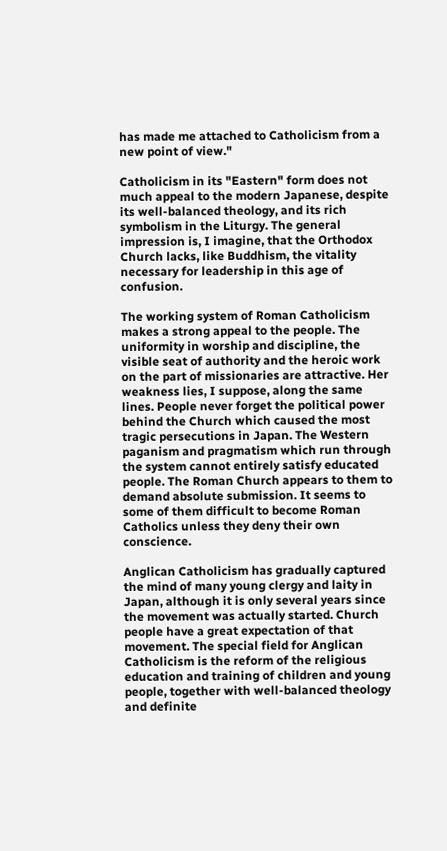has made me attached to Catholicism from a new point of view."

Catholicism in its "Eastern" form does not much appeal to the modern Japanese, despite its well-balanced theology, and its rich symbolism in the Liturgy. The general impression is, I imagine, that the Orthodox Church lacks, like Buddhism, the vitality necessary for leadership in this age of confusion.

The working system of Roman Catholicism makes a strong appeal to the people. The uniformity in worship and discipline, the visible seat of authority and the heroic work on the part of missionaries are attractive. Her weakness lies, I suppose, along the same lines. People never forget the political power behind the Church which caused the most tragic persecutions in Japan. The Western paganism and pragmatism which run through the system cannot entirely satisfy educated people. The Roman Church appears to them to demand absolute submission. It seems to some of them difficult to become Roman Catholics unless they deny their own conscience.

Anglican Catholicism has gradually captured the mind of many young clergy and laity in Japan, although it is only several years since the movement was actually started. Church people have a great expectation of that movement. The special field for Anglican Catholicism is the reform of the religious education and training of children and young people, together with well-balanced theology and definite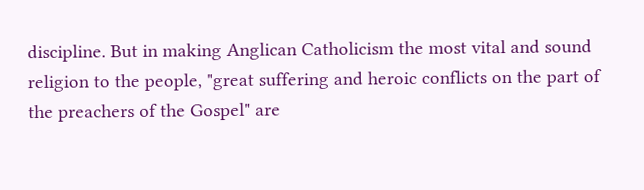discipline. But in making Anglican Catholicism the most vital and sound religion to the people, "great suffering and heroic conflicts on the part of the preachers of the Gospel" are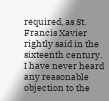required, as St. Francis Xavier rightly said in the sixteenth century. I have never heard any reasonable objection to the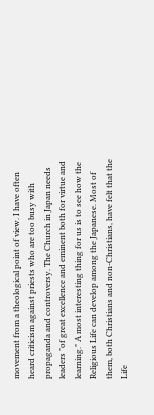movement from a theological point of view. I have often heard criticism against priests who are too busy with propaganda and controversy. The Church in Japan needs leaders "of great excellence and eminent both for virtue and learning." A most interesting thing for us is to see how the Religious Life can develop among the Japanese. Most of them, both Christians and non-Christians, have felt that the Life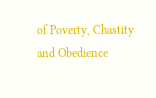of Poverty, Chastity and Obedience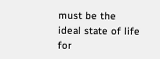must be the ideal state of life for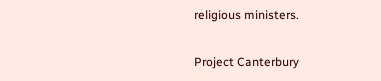religious ministers.

Project Canterbury